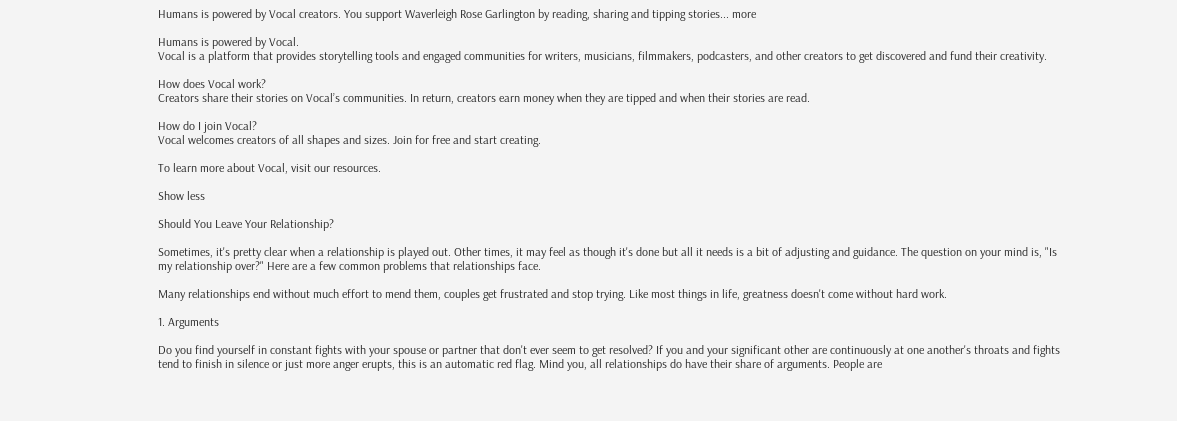Humans is powered by Vocal creators. You support Waverleigh Rose Garlington by reading, sharing and tipping stories... more

Humans is powered by Vocal.
Vocal is a platform that provides storytelling tools and engaged communities for writers, musicians, filmmakers, podcasters, and other creators to get discovered and fund their creativity.

How does Vocal work?
Creators share their stories on Vocal’s communities. In return, creators earn money when they are tipped and when their stories are read.

How do I join Vocal?
Vocal welcomes creators of all shapes and sizes. Join for free and start creating.

To learn more about Vocal, visit our resources.

Show less

Should You Leave Your Relationship?

Sometimes, it's pretty clear when a relationship is played out. Other times, it may feel as though it's done but all it needs is a bit of adjusting and guidance. The question on your mind is, "Is my relationship over?" Here are a few common problems that relationships face.

Many relationships end without much effort to mend them, couples get frustrated and stop trying. Like most things in life, greatness doesn't come without hard work.

1. Arguments

Do you find yourself in constant fights with your spouse or partner that don't ever seem to get resolved? If you and your significant other are continuously at one another's throats and fights tend to finish in silence or just more anger erupts, this is an automatic red flag. Mind you, all relationships do have their share of arguments. People are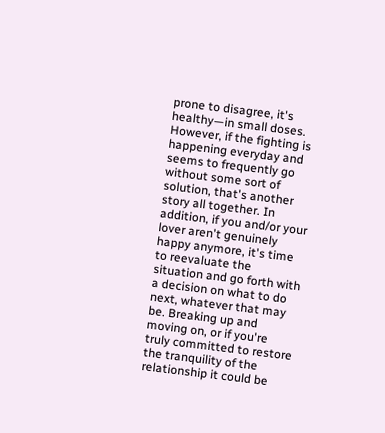prone to disagree, it's healthy—in small doses. However, if the fighting is happening everyday and seems to frequently go without some sort of solution, that's another story all together. In addition, if you and/or your lover aren't genuinely happy anymore, it's time to reevaluate the situation and go forth with a decision on what to do next, whatever that may be. Breaking up and moving on, or if you're truly committed to restore the tranquility of the relationship it could be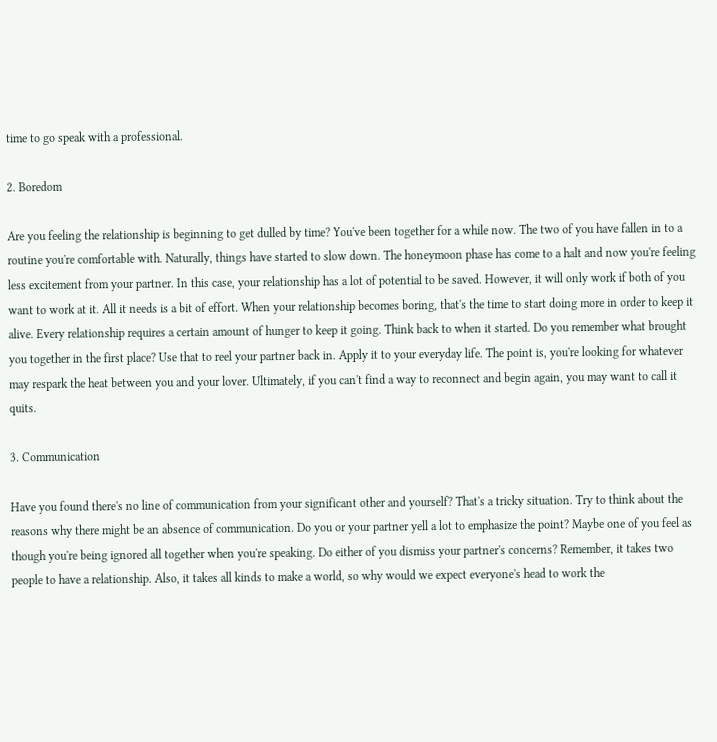time to go speak with a professional.

2. Boredom

Are you feeling the relationship is beginning to get dulled by time? You've been together for a while now. The two of you have fallen in to a routine you're comfortable with. Naturally, things have started to slow down. The honeymoon phase has come to a halt and now you're feeling less excitement from your partner. In this case, your relationship has a lot of potential to be saved. However, it will only work if both of you want to work at it. All it needs is a bit of effort. When your relationship becomes boring, that's the time to start doing more in order to keep it alive. Every relationship requires a certain amount of hunger to keep it going. Think back to when it started. Do you remember what brought you together in the first place? Use that to reel your partner back in. Apply it to your everyday life. The point is, you're looking for whatever may respark the heat between you and your lover. Ultimately, if you can't find a way to reconnect and begin again, you may want to call it quits.

3. Communication

Have you found there's no line of communication from your significant other and yourself? That's a tricky situation. Try to think about the reasons why there might be an absence of communication. Do you or your partner yell a lot to emphasize the point? Maybe one of you feel as though you're being ignored all together when you're speaking. Do either of you dismiss your partner's concerns? Remember, it takes two people to have a relationship. Also, it takes all kinds to make a world, so why would we expect everyone's head to work the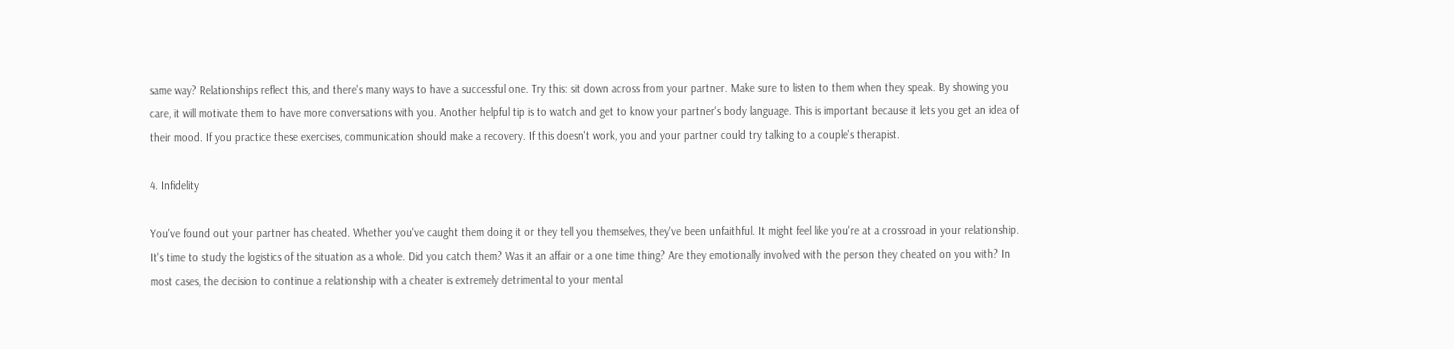same way? Relationships reflect this, and there's many ways to have a successful one. Try this: sit down across from your partner. Make sure to listen to them when they speak. By showing you care, it will motivate them to have more conversations with you. Another helpful tip is to watch and get to know your partner's body language. This is important because it lets you get an idea of their mood. If you practice these exercises, communication should make a recovery. If this doesn't work, you and your partner could try talking to a couple's therapist.

4. Infidelity

You've found out your partner has cheated. Whether you've caught them doing it or they tell you themselves, they've been unfaithful. It might feel like you're at a crossroad in your relationship. It's time to study the logistics of the situation as a whole. Did you catch them? Was it an affair or a one time thing? Are they emotionally involved with the person they cheated on you with? In most cases, the decision to continue a relationship with a cheater is extremely detrimental to your mental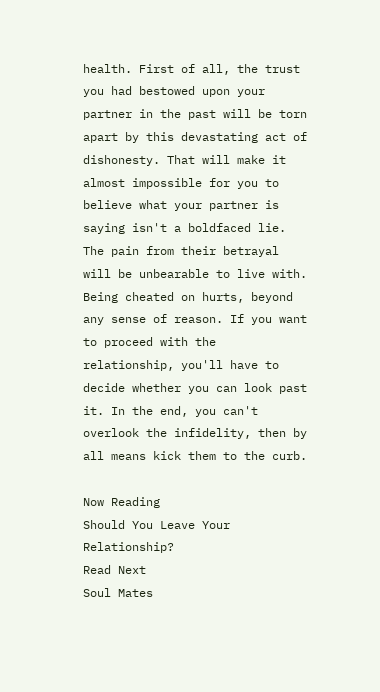health. First of all, the trust you had bestowed upon your partner in the past will be torn apart by this devastating act of dishonesty. That will make it almost impossible for you to believe what your partner is saying isn't a boldfaced lie. The pain from their betrayal will be unbearable to live with. Being cheated on hurts, beyond any sense of reason. If you want to proceed with the relationship, you'll have to decide whether you can look past it. In the end, you can't overlook the infidelity, then by all means kick them to the curb.

Now Reading
Should You Leave Your Relationship?
Read Next
Soul Mates